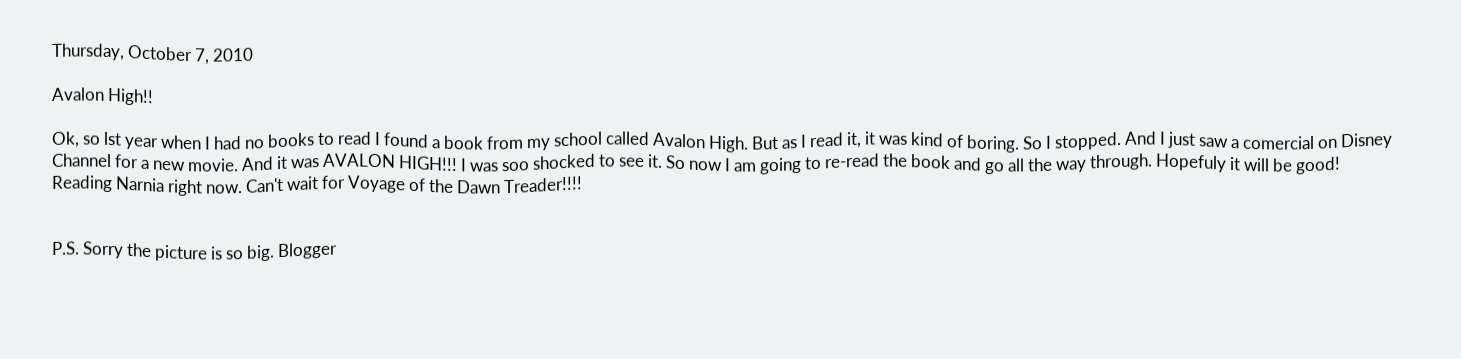Thursday, October 7, 2010

Avalon High!!

Ok, so lst year when I had no books to read I found a book from my school called Avalon High. But as I read it, it was kind of boring. So I stopped. And I just saw a comercial on Disney Channel for a new movie. And it was AVALON HIGH!!! I was soo shocked to see it. So now I am going to re-read the book and go all the way through. Hopefuly it will be good!
Reading Narnia right now. Can't wait for Voyage of the Dawn Treader!!!!


P.S. Sorry the picture is so big. Blogger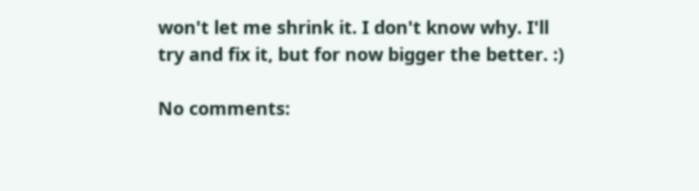won't let me shrink it. I don't know why. I'll try and fix it, but for now bigger the better. :)

No comments: